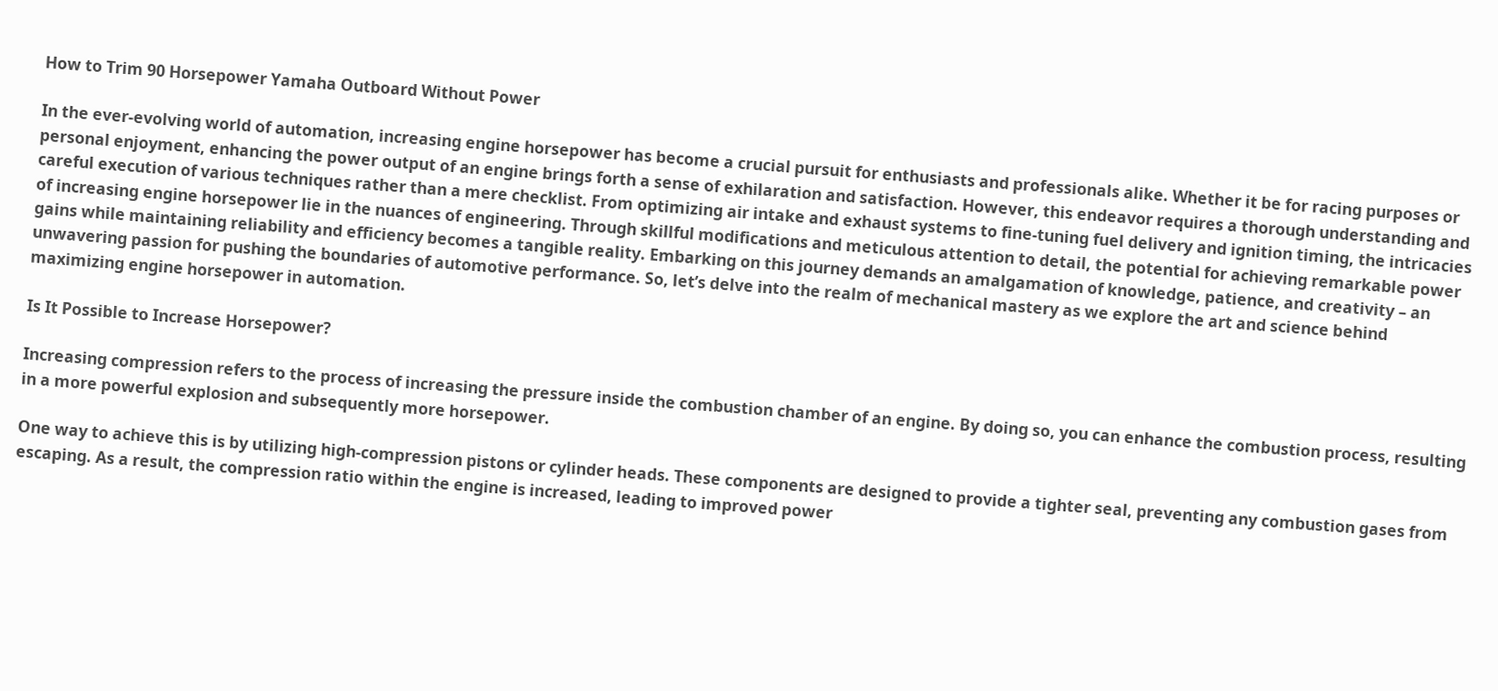How to Trim 90 Horsepower Yamaha Outboard Without Power

In the ever-evolving world of automation, increasing engine horsepower has become a crucial pursuit for enthusiasts and professionals alike. Whether it be for racing purposes or personal enjoyment, enhancing the power output of an engine brings forth a sense of exhilaration and satisfaction. However, this endeavor requires a thorough understanding and careful execution of various techniques rather than a mere checklist. From optimizing air intake and exhaust systems to fine-tuning fuel delivery and ignition timing, the intricacies of increasing engine horsepower lie in the nuances of engineering. Through skillful modifications and meticulous attention to detail, the potential for achieving remarkable power gains while maintaining reliability and efficiency becomes a tangible reality. Embarking on this journey demands an amalgamation of knowledge, patience, and creativity – an unwavering passion for pushing the boundaries of automotive performance. So, let’s delve into the realm of mechanical mastery as we explore the art and science behind maximizing engine horsepower in automation.

Is It Possible to Increase Horsepower?

Increasing compression refers to the process of increasing the pressure inside the combustion chamber of an engine. By doing so, you can enhance the combustion process, resulting in a more powerful explosion and subsequently more horsepower.

One way to achieve this is by utilizing high-compression pistons or cylinder heads. These components are designed to provide a tighter seal, preventing any combustion gases from escaping. As a result, the compression ratio within the engine is increased, leading to improved power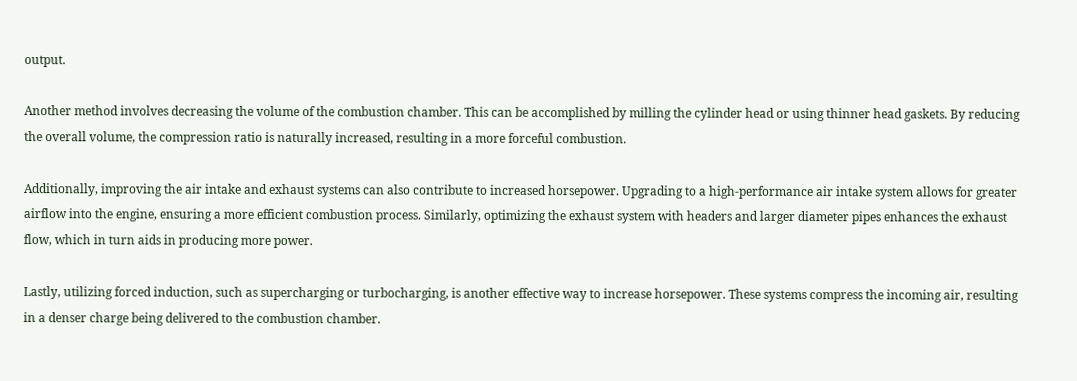output.

Another method involves decreasing the volume of the combustion chamber. This can be accomplished by milling the cylinder head or using thinner head gaskets. By reducing the overall volume, the compression ratio is naturally increased, resulting in a more forceful combustion.

Additionally, improving the air intake and exhaust systems can also contribute to increased horsepower. Upgrading to a high-performance air intake system allows for greater airflow into the engine, ensuring a more efficient combustion process. Similarly, optimizing the exhaust system with headers and larger diameter pipes enhances the exhaust flow, which in turn aids in producing more power.

Lastly, utilizing forced induction, such as supercharging or turbocharging, is another effective way to increase horsepower. These systems compress the incoming air, resulting in a denser charge being delivered to the combustion chamber.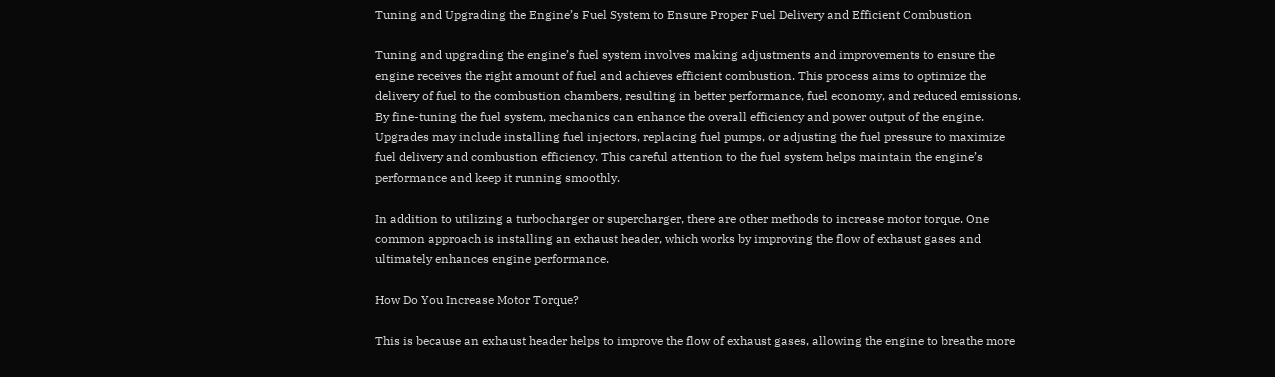Tuning and Upgrading the Engine’s Fuel System to Ensure Proper Fuel Delivery and Efficient Combustion

Tuning and upgrading the engine’s fuel system involves making adjustments and improvements to ensure the engine receives the right amount of fuel and achieves efficient combustion. This process aims to optimize the delivery of fuel to the combustion chambers, resulting in better performance, fuel economy, and reduced emissions. By fine-tuning the fuel system, mechanics can enhance the overall efficiency and power output of the engine. Upgrades may include installing fuel injectors, replacing fuel pumps, or adjusting the fuel pressure to maximize fuel delivery and combustion efficiency. This careful attention to the fuel system helps maintain the engine’s performance and keep it running smoothly.

In addition to utilizing a turbocharger or supercharger, there are other methods to increase motor torque. One common approach is installing an exhaust header, which works by improving the flow of exhaust gases and ultimately enhances engine performance.

How Do You Increase Motor Torque?

This is because an exhaust header helps to improve the flow of exhaust gases, allowing the engine to breathe more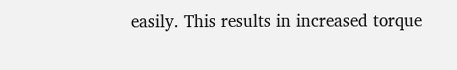easily. This results in increased torque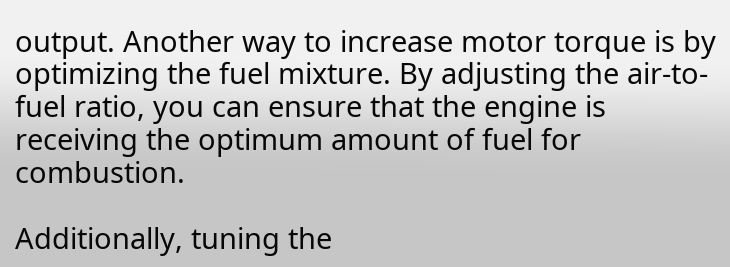output. Another way to increase motor torque is by optimizing the fuel mixture. By adjusting the air-to-fuel ratio, you can ensure that the engine is receiving the optimum amount of fuel for combustion.

Additionally, tuning the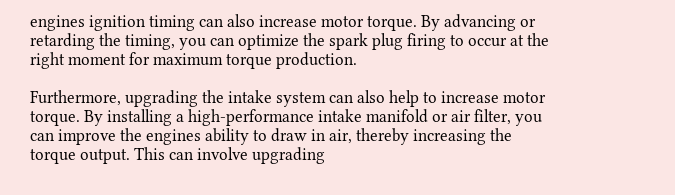engines ignition timing can also increase motor torque. By advancing or retarding the timing, you can optimize the spark plug firing to occur at the right moment for maximum torque production.

Furthermore, upgrading the intake system can also help to increase motor torque. By installing a high-performance intake manifold or air filter, you can improve the engines ability to draw in air, thereby increasing the torque output. This can involve upgrading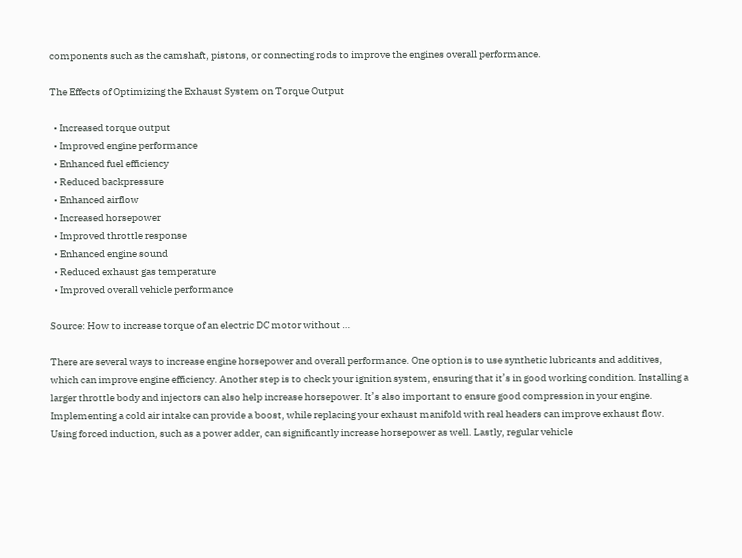components such as the camshaft, pistons, or connecting rods to improve the engines overall performance.

The Effects of Optimizing the Exhaust System on Torque Output

  • Increased torque output
  • Improved engine performance
  • Enhanced fuel efficiency
  • Reduced backpressure
  • Enhanced airflow
  • Increased horsepower
  • Improved throttle response
  • Enhanced engine sound
  • Reduced exhaust gas temperature
  • Improved overall vehicle performance

Source: How to increase torque of an electric DC motor without …

There are several ways to increase engine horsepower and overall performance. One option is to use synthetic lubricants and additives, which can improve engine efficiency. Another step is to check your ignition system, ensuring that it’s in good working condition. Installing a larger throttle body and injectors can also help increase horsepower. It’s also important to ensure good compression in your engine. Implementing a cold air intake can provide a boost, while replacing your exhaust manifold with real headers can improve exhaust flow. Using forced induction, such as a power adder, can significantly increase horsepower as well. Lastly, regular vehicle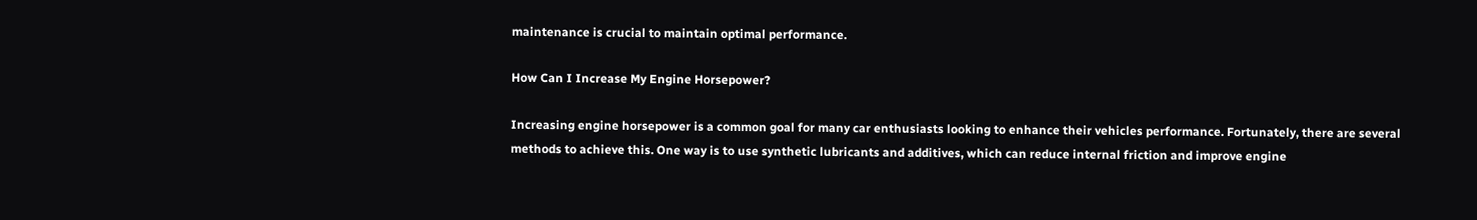maintenance is crucial to maintain optimal performance.

How Can I Increase My Engine Horsepower?

Increasing engine horsepower is a common goal for many car enthusiasts looking to enhance their vehicles performance. Fortunately, there are several methods to achieve this. One way is to use synthetic lubricants and additives, which can reduce internal friction and improve engine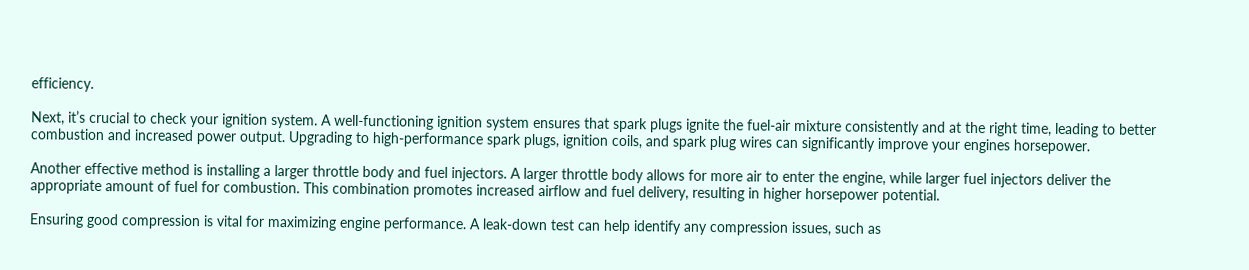efficiency.

Next, it’s crucial to check your ignition system. A well-functioning ignition system ensures that spark plugs ignite the fuel-air mixture consistently and at the right time, leading to better combustion and increased power output. Upgrading to high-performance spark plugs, ignition coils, and spark plug wires can significantly improve your engines horsepower.

Another effective method is installing a larger throttle body and fuel injectors. A larger throttle body allows for more air to enter the engine, while larger fuel injectors deliver the appropriate amount of fuel for combustion. This combination promotes increased airflow and fuel delivery, resulting in higher horsepower potential.

Ensuring good compression is vital for maximizing engine performance. A leak-down test can help identify any compression issues, such as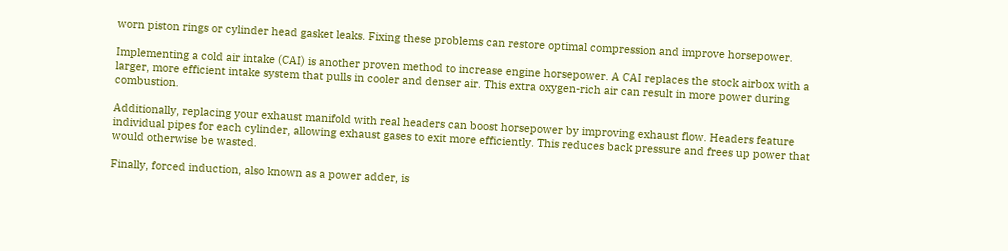worn piston rings or cylinder head gasket leaks. Fixing these problems can restore optimal compression and improve horsepower.

Implementing a cold air intake (CAI) is another proven method to increase engine horsepower. A CAI replaces the stock airbox with a larger, more efficient intake system that pulls in cooler and denser air. This extra oxygen-rich air can result in more power during combustion.

Additionally, replacing your exhaust manifold with real headers can boost horsepower by improving exhaust flow. Headers feature individual pipes for each cylinder, allowing exhaust gases to exit more efficiently. This reduces back pressure and frees up power that would otherwise be wasted.

Finally, forced induction, also known as a power adder, is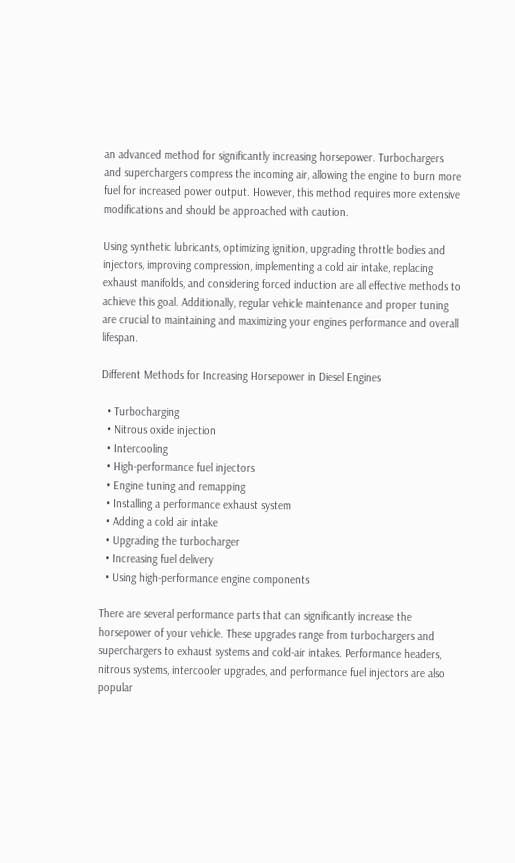an advanced method for significantly increasing horsepower. Turbochargers and superchargers compress the incoming air, allowing the engine to burn more fuel for increased power output. However, this method requires more extensive modifications and should be approached with caution.

Using synthetic lubricants, optimizing ignition, upgrading throttle bodies and injectors, improving compression, implementing a cold air intake, replacing exhaust manifolds, and considering forced induction are all effective methods to achieve this goal. Additionally, regular vehicle maintenance and proper tuning are crucial to maintaining and maximizing your engines performance and overall lifespan.

Different Methods for Increasing Horsepower in Diesel Engines

  • Turbocharging
  • Nitrous oxide injection
  • Intercooling
  • High-performance fuel injectors
  • Engine tuning and remapping
  • Installing a performance exhaust system
  • Adding a cold air intake
  • Upgrading the turbocharger
  • Increasing fuel delivery
  • Using high-performance engine components

There are several performance parts that can significantly increase the horsepower of your vehicle. These upgrades range from turbochargers and superchargers to exhaust systems and cold-air intakes. Performance headers, nitrous systems, intercooler upgrades, and performance fuel injectors are also popular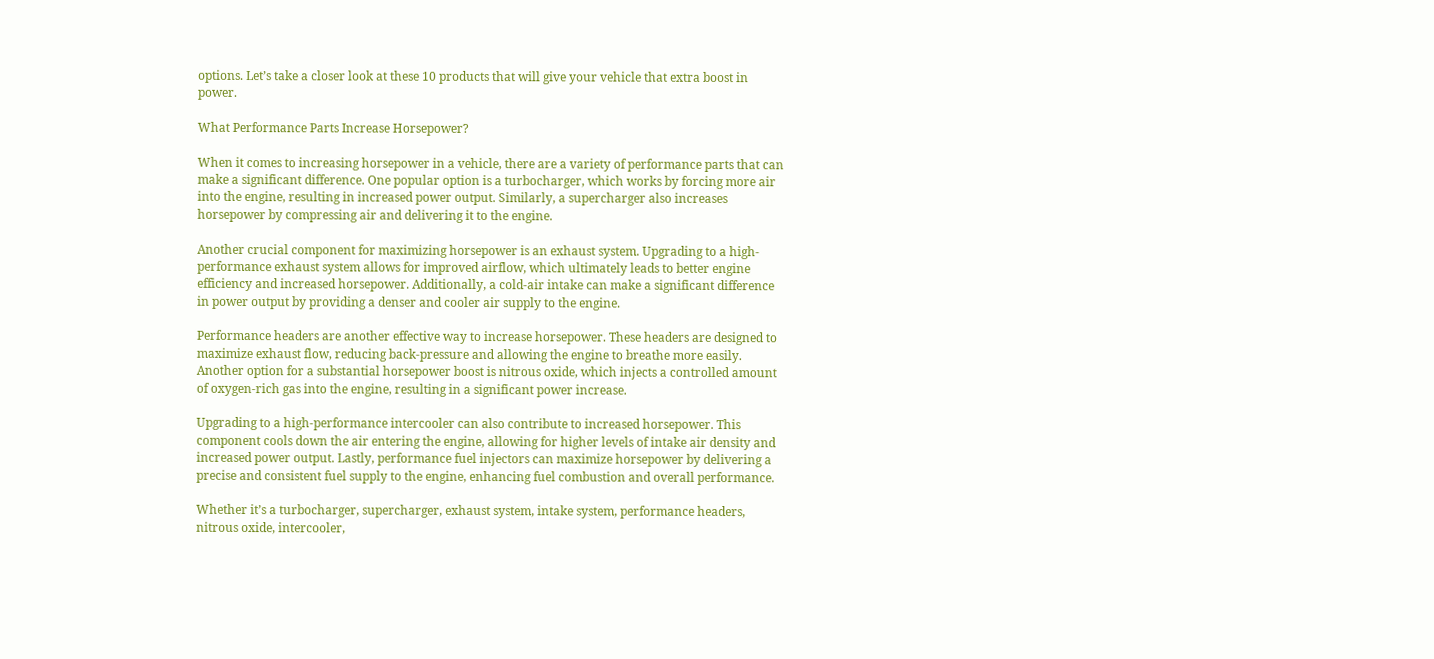options. Let’s take a closer look at these 10 products that will give your vehicle that extra boost in power.

What Performance Parts Increase Horsepower?

When it comes to increasing horsepower in a vehicle, there are a variety of performance parts that can make a significant difference. One popular option is a turbocharger, which works by forcing more air into the engine, resulting in increased power output. Similarly, a supercharger also increases horsepower by compressing air and delivering it to the engine.

Another crucial component for maximizing horsepower is an exhaust system. Upgrading to a high-performance exhaust system allows for improved airflow, which ultimately leads to better engine efficiency and increased horsepower. Additionally, a cold-air intake can make a significant difference in power output by providing a denser and cooler air supply to the engine.

Performance headers are another effective way to increase horsepower. These headers are designed to maximize exhaust flow, reducing back-pressure and allowing the engine to breathe more easily. Another option for a substantial horsepower boost is nitrous oxide, which injects a controlled amount of oxygen-rich gas into the engine, resulting in a significant power increase.

Upgrading to a high-performance intercooler can also contribute to increased horsepower. This component cools down the air entering the engine, allowing for higher levels of intake air density and increased power output. Lastly, performance fuel injectors can maximize horsepower by delivering a precise and consistent fuel supply to the engine, enhancing fuel combustion and overall performance.

Whether it’s a turbocharger, supercharger, exhaust system, intake system, performance headers, nitrous oxide, intercooler,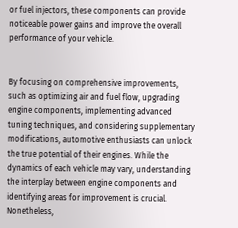or fuel injectors, these components can provide noticeable power gains and improve the overall performance of your vehicle.


By focusing on comprehensive improvements, such as optimizing air and fuel flow, upgrading engine components, implementing advanced tuning techniques, and considering supplementary modifications, automotive enthusiasts can unlock the true potential of their engines. While the dynamics of each vehicle may vary, understanding the interplay between engine components and identifying areas for improvement is crucial. Nonetheless,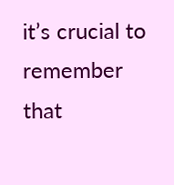it’s crucial to remember that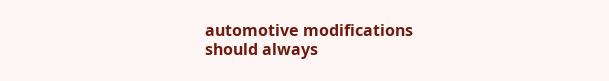automotive modifications should always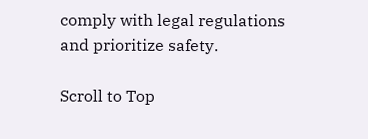comply with legal regulations and prioritize safety.

Scroll to Top